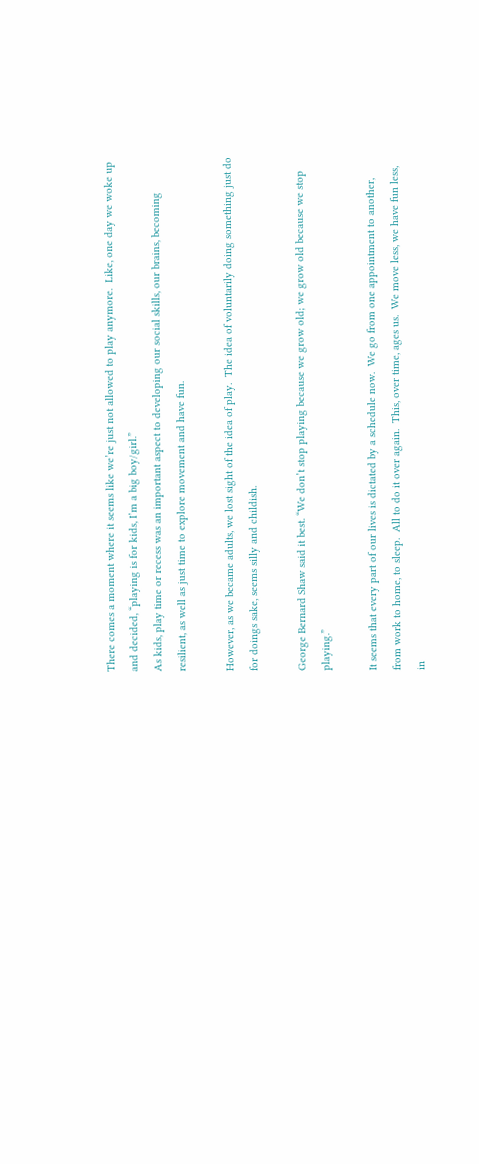There comes a moment where it seems like we’re just not allowed to play anymore.  Like, one day we woke up and decided, “playing is for kids, I’m a big boy/girl.”
As kids, play time or recess was an important aspect to developing our social skills, our brains, becoming resilient, as well as just time to explore movement and have fun.

However, as we became adults, we lost sight of the idea of play.  The idea of voluntarily doing something just do for doings sake, seems silly and childish.

George Bernard Shaw said it best. “We don’t stop playing because we grow old; we grow old because we stop playing.”

It seems that every part of our lives is dictated by a schedule now.  We go from one appointment to another, from work to home, to sleep.  All to do it over again.  This, over time, ages us.  We move less, we have fun less, in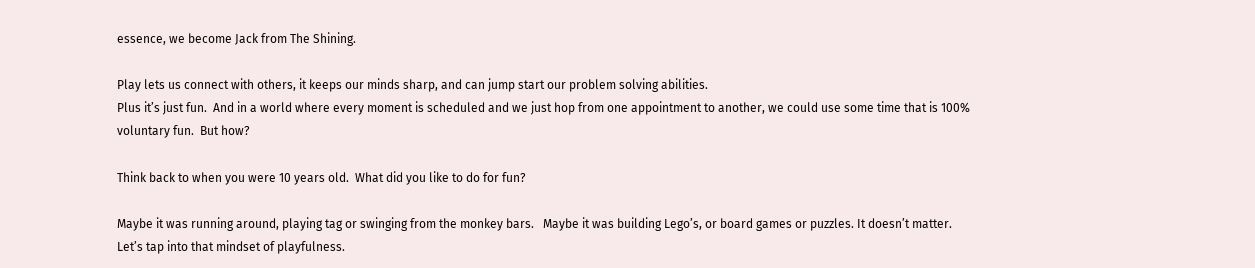essence, we become Jack from The Shining.

Play lets us connect with others, it keeps our minds sharp, and can jump start our problem solving abilities.
Plus it’s just fun.  And in a world where every moment is scheduled and we just hop from one appointment to another, we could use some time that is 100% voluntary fun.  But how?

Think back to when you were 10 years old.  What did you like to do for fun?

Maybe it was running around, playing tag or swinging from the monkey bars.   Maybe it was building Lego’s, or board games or puzzles. It doesn’t matter.  Let’s tap into that mindset of playfulness.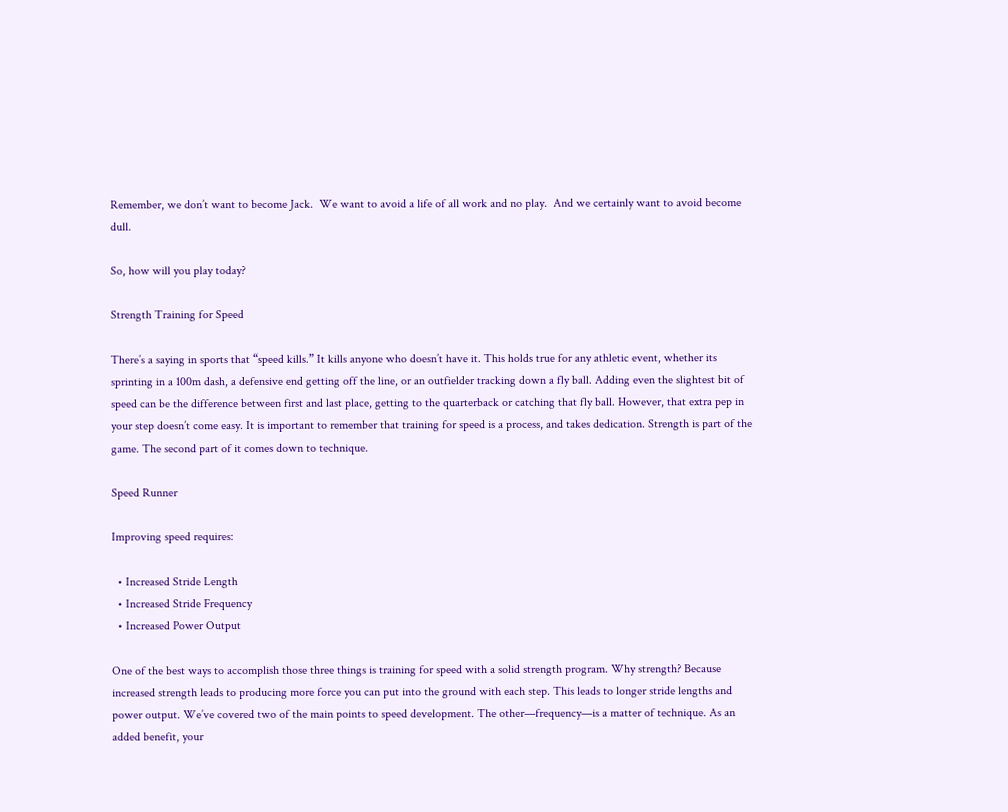Remember, we don’t want to become Jack.  We want to avoid a life of all work and no play.  And we certainly want to avoid become dull.

So, how will you play today?

Strength Training for Speed

There’s a saying in sports that “speed kills.” It kills anyone who doesn’t have it. This holds true for any athletic event, whether its sprinting in a 100m dash, a defensive end getting off the line, or an outfielder tracking down a fly ball. Adding even the slightest bit of speed can be the difference between first and last place, getting to the quarterback or catching that fly ball. However, that extra pep in your step doesn’t come easy. It is important to remember that training for speed is a process, and takes dedication. Strength is part of the game. The second part of it comes down to technique.

Speed Runner

Improving speed requires:

  • Increased Stride Length
  • Increased Stride Frequency
  • Increased Power Output

One of the best ways to accomplish those three things is training for speed with a solid strength program. Why strength? Because increased strength leads to producing more force you can put into the ground with each step. This leads to longer stride lengths and power output. We’ve covered two of the main points to speed development. The other—frequency—is a matter of technique. As an added benefit, your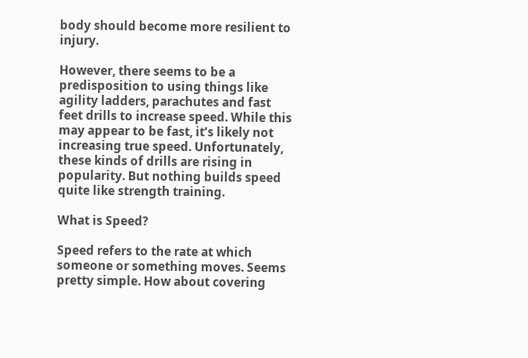body should become more resilient to injury.

However, there seems to be a predisposition to using things like agility ladders, parachutes and fast feet drills to increase speed. While this may appear to be fast, it’s likely not increasing true speed. Unfortunately, these kinds of drills are rising in popularity. But nothing builds speed quite like strength training.

What is Speed?

Speed refers to the rate at which someone or something moves. Seems pretty simple. How about covering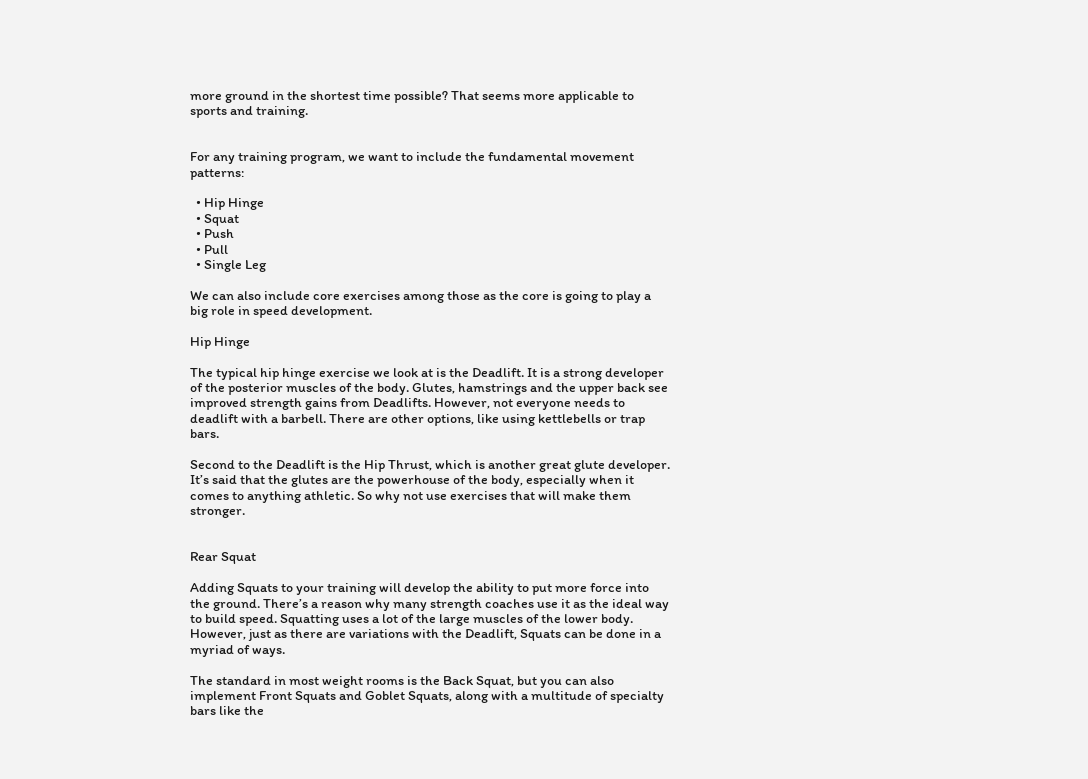more ground in the shortest time possible? That seems more applicable to sports and training.


For any training program, we want to include the fundamental movement patterns:

  • Hip Hinge
  • Squat
  • Push
  • Pull
  • Single Leg

We can also include core exercises among those as the core is going to play a big role in speed development.

Hip Hinge

The typical hip hinge exercise we look at is the Deadlift. It is a strong developer of the posterior muscles of the body. Glutes, hamstrings and the upper back see improved strength gains from Deadlifts. However, not everyone needs to deadlift with a barbell. There are other options, like using kettlebells or trap bars.

Second to the Deadlift is the Hip Thrust, which is another great glute developer. It’s said that the glutes are the powerhouse of the body, especially when it comes to anything athletic. So why not use exercises that will make them stronger.


Rear Squat

Adding Squats to your training will develop the ability to put more force into the ground. There’s a reason why many strength coaches use it as the ideal way to build speed. Squatting uses a lot of the large muscles of the lower body. However, just as there are variations with the Deadlift, Squats can be done in a myriad of ways.

The standard in most weight rooms is the Back Squat, but you can also implement Front Squats and Goblet Squats, along with a multitude of specialty bars like the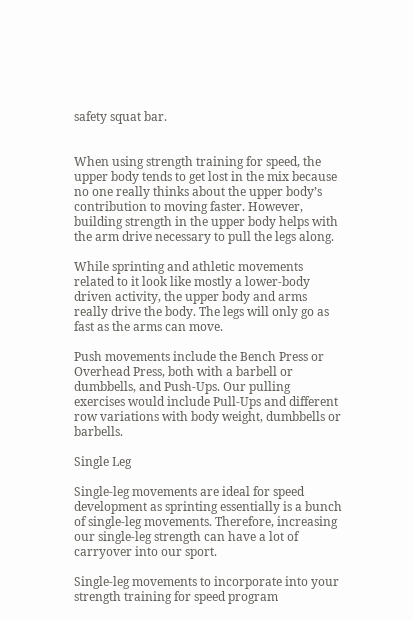safety squat bar.


When using strength training for speed, the upper body tends to get lost in the mix because no one really thinks about the upper body’s contribution to moving faster. However, building strength in the upper body helps with the arm drive necessary to pull the legs along.

While sprinting and athletic movements related to it look like mostly a lower-body driven activity, the upper body and arms really drive the body. The legs will only go as fast as the arms can move.

Push movements include the Bench Press or Overhead Press, both with a barbell or dumbbells, and Push-Ups. Our pulling exercises would include Pull-Ups and different row variations with body weight, dumbbells or barbells.

Single Leg

Single-leg movements are ideal for speed development as sprinting essentially is a bunch of single-leg movements. Therefore, increasing our single-leg strength can have a lot of carryover into our sport.

Single-leg movements to incorporate into your strength training for speed program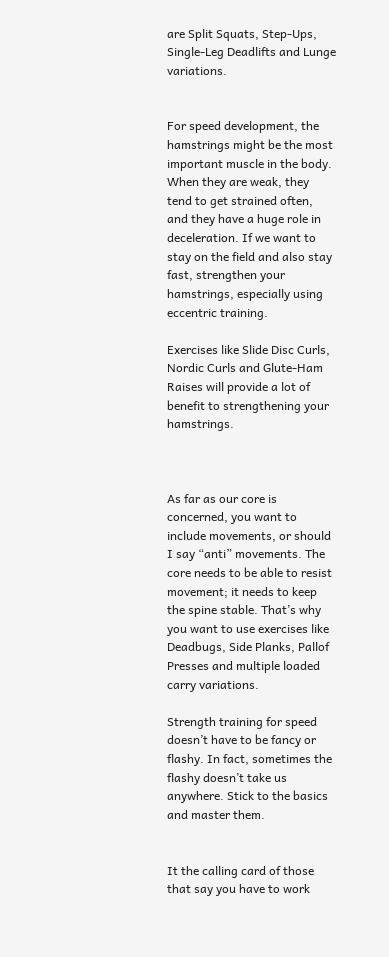are Split Squats, Step-Ups, Single-Leg Deadlifts and Lunge variations.


For speed development, the hamstrings might be the most important muscle in the body. When they are weak, they tend to get strained often, and they have a huge role in deceleration. If we want to stay on the field and also stay fast, strengthen your hamstrings, especially using eccentric training.

Exercises like Slide Disc Curls, Nordic Curls and Glute-Ham Raises will provide a lot of benefit to strengthening your hamstrings.



As far as our core is concerned, you want to include movements, or should I say “anti” movements. The core needs to be able to resist movement; it needs to keep the spine stable. That’s why you want to use exercises like Deadbugs, Side Planks, Pallof Presses and multiple loaded carry variations.

Strength training for speed doesn’t have to be fancy or flashy. In fact, sometimes the flashy doesn’t take us anywhere. Stick to the basics and master them.


It the calling card of those that say you have to work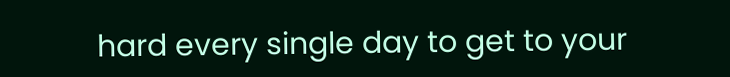hard every single day to get to your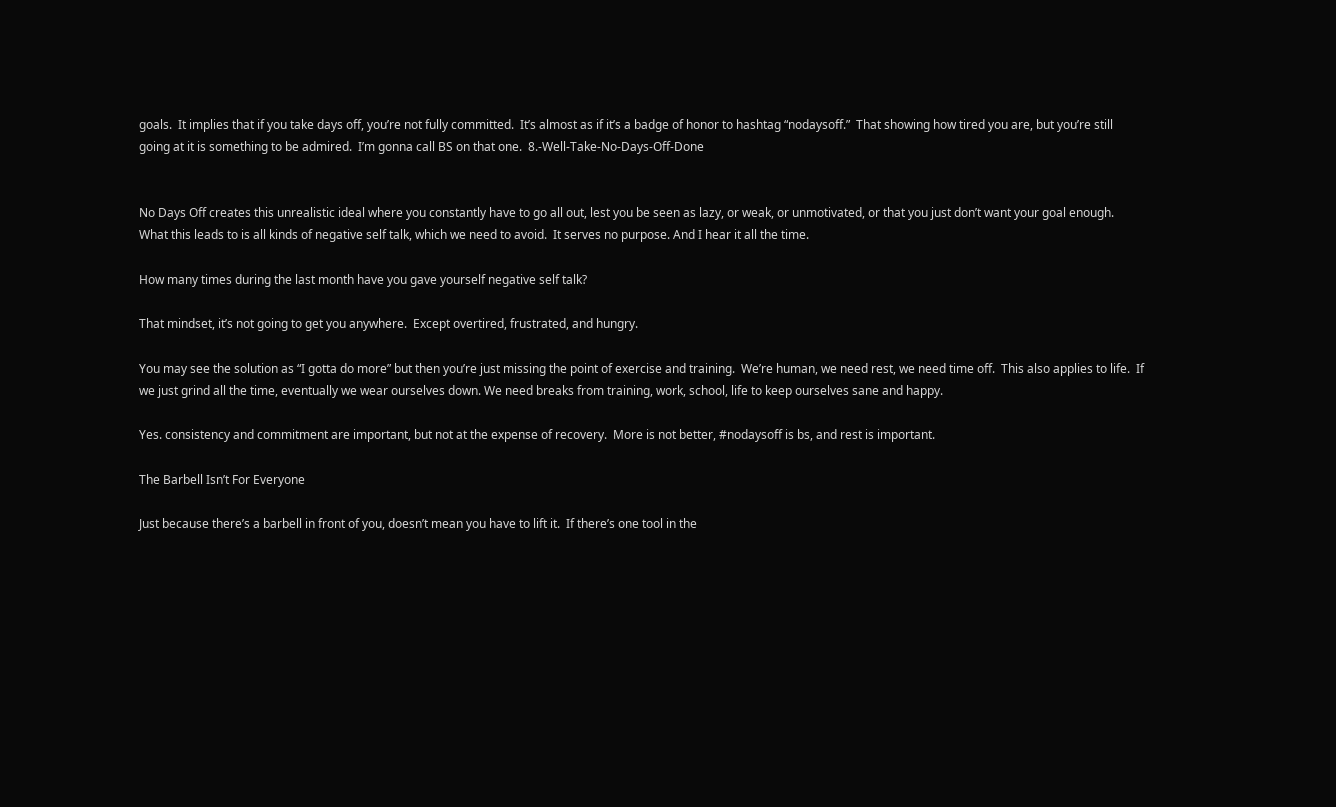goals.  It implies that if you take days off, you’re not fully committed.  It’s almost as if it’s a badge of honor to hashtag “nodaysoff.”  That showing how tired you are, but you’re still going at it is something to be admired.  I’m gonna call BS on that one.  8.-Well-Take-No-Days-Off-Done


No Days Off creates this unrealistic ideal where you constantly have to go all out, lest you be seen as lazy, or weak, or unmotivated, or that you just don’t want your goal enough. What this leads to is all kinds of negative self talk, which we need to avoid.  It serves no purpose. And I hear it all the time.

How many times during the last month have you gave yourself negative self talk?

That mindset, it’s not going to get you anywhere.  Except overtired, frustrated, and hungry.

You may see the solution as “I gotta do more” but then you’re just missing the point of exercise and training.  We’re human, we need rest, we need time off.  This also applies to life.  If we just grind all the time, eventually we wear ourselves down. We need breaks from training, work, school, life to keep ourselves sane and happy.

Yes. consistency and commitment are important, but not at the expense of recovery.  More is not better, #nodaysoff is bs, and rest is important.

The Barbell Isn’t For Everyone

Just because there’s a barbell in front of you, doesn’t mean you have to lift it.  If there’s one tool in the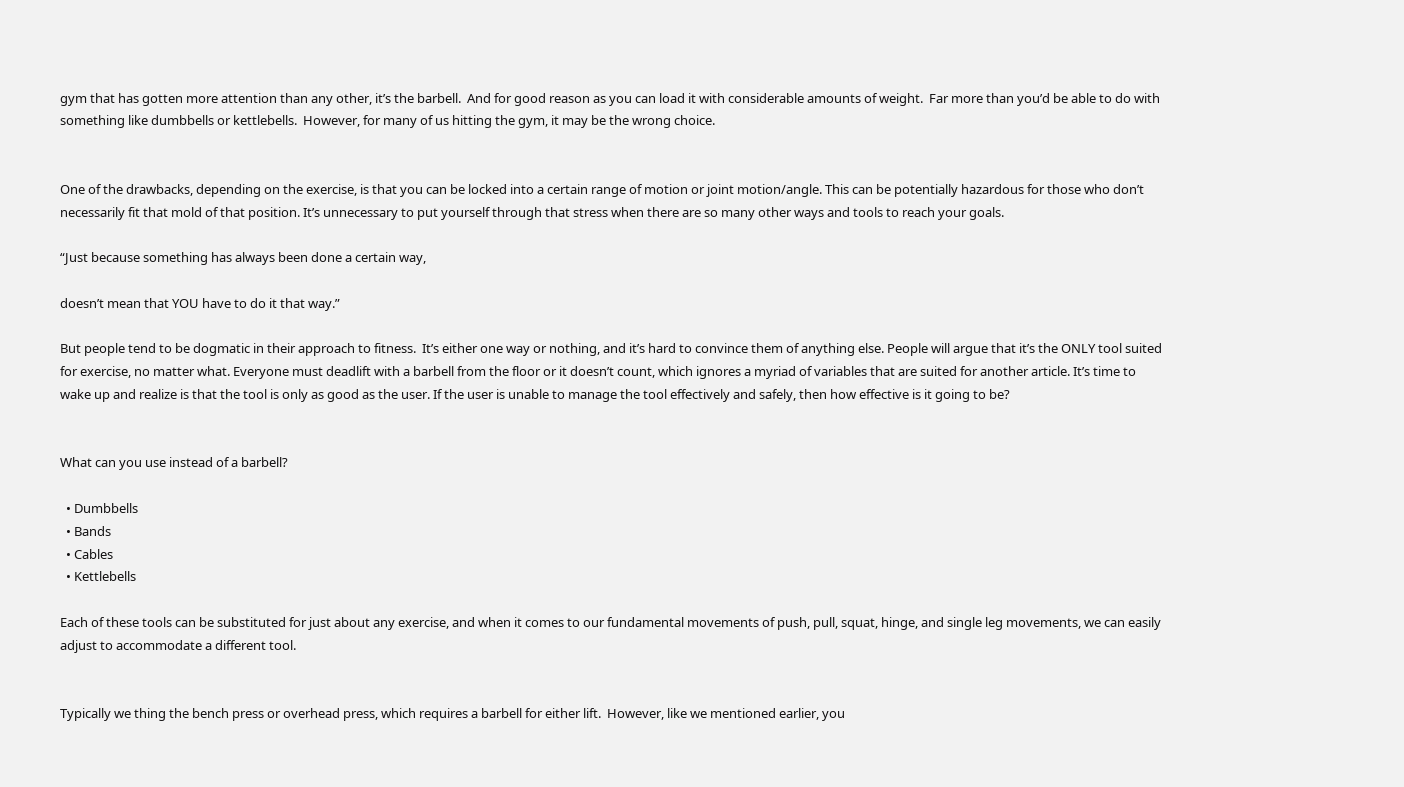gym that has gotten more attention than any other, it’s the barbell.  And for good reason as you can load it with considerable amounts of weight.  Far more than you’d be able to do with something like dumbbells or kettlebells.  However, for many of us hitting the gym, it may be the wrong choice.


One of the drawbacks, depending on the exercise, is that you can be locked into a certain range of motion or joint motion/angle. This can be potentially hazardous for those who don’t necessarily fit that mold of that position. It’s unnecessary to put yourself through that stress when there are so many other ways and tools to reach your goals.

“Just because something has always been done a certain way,

doesn’t mean that YOU have to do it that way.”

But people tend to be dogmatic in their approach to fitness.  It’s either one way or nothing, and it’s hard to convince them of anything else. People will argue that it’s the ONLY tool suited for exercise, no matter what. Everyone must deadlift with a barbell from the floor or it doesn’t count, which ignores a myriad of variables that are suited for another article. It’s time to wake up and realize is that the tool is only as good as the user. If the user is unable to manage the tool effectively and safely, then how effective is it going to be?


What can you use instead of a barbell?

  • Dumbbells
  • Bands
  • Cables
  • Kettlebells

Each of these tools can be substituted for just about any exercise, and when it comes to our fundamental movements of push, pull, squat, hinge, and single leg movements, we can easily adjust to accommodate a different tool.


Typically we thing the bench press or overhead press, which requires a barbell for either lift.  However, like we mentioned earlier, you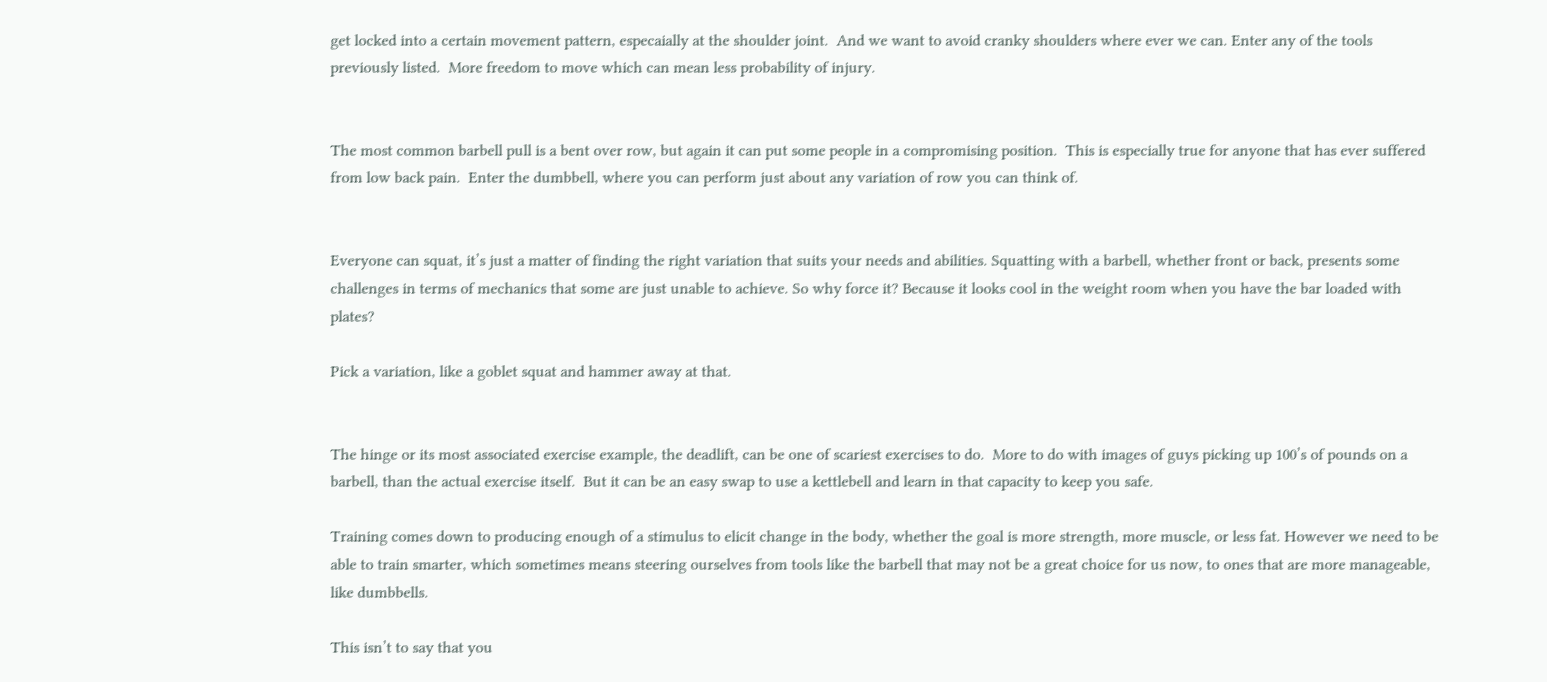get locked into a certain movement pattern, especaially at the shoulder joint.  And we want to avoid cranky shoulders where ever we can. Enter any of the tools previously listed.  More freedom to move which can mean less probability of injury.


The most common barbell pull is a bent over row, but again it can put some people in a compromising position.  This is especially true for anyone that has ever suffered from low back pain.  Enter the dumbbell, where you can perform just about any variation of row you can think of.


Everyone can squat, it’s just a matter of finding the right variation that suits your needs and abilities. Squatting with a barbell, whether front or back, presents some challenges in terms of mechanics that some are just unable to achieve. So why force it? Because it looks cool in the weight room when you have the bar loaded with plates?

Pick a variation, like a goblet squat and hammer away at that.


The hinge or its most associated exercise example, the deadlift, can be one of scariest exercises to do.  More to do with images of guys picking up 100’s of pounds on a barbell, than the actual exercise itself.  But it can be an easy swap to use a kettlebell and learn in that capacity to keep you safe.

Training comes down to producing enough of a stimulus to elicit change in the body, whether the goal is more strength, more muscle, or less fat. However we need to be able to train smarter, which sometimes means steering ourselves from tools like the barbell that may not be a great choice for us now, to ones that are more manageable, like dumbbells.

This isn’t to say that you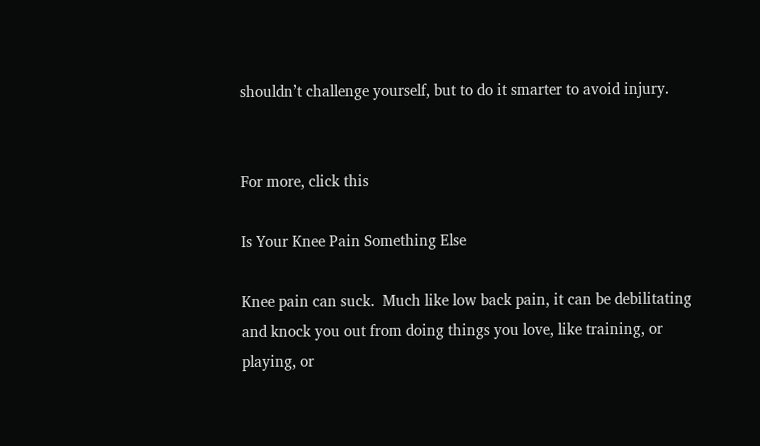shouldn’t challenge yourself, but to do it smarter to avoid injury.


For more, click this

Is Your Knee Pain Something Else

Knee pain can suck.  Much like low back pain, it can be debilitating and knock you out from doing things you love, like training, or playing, or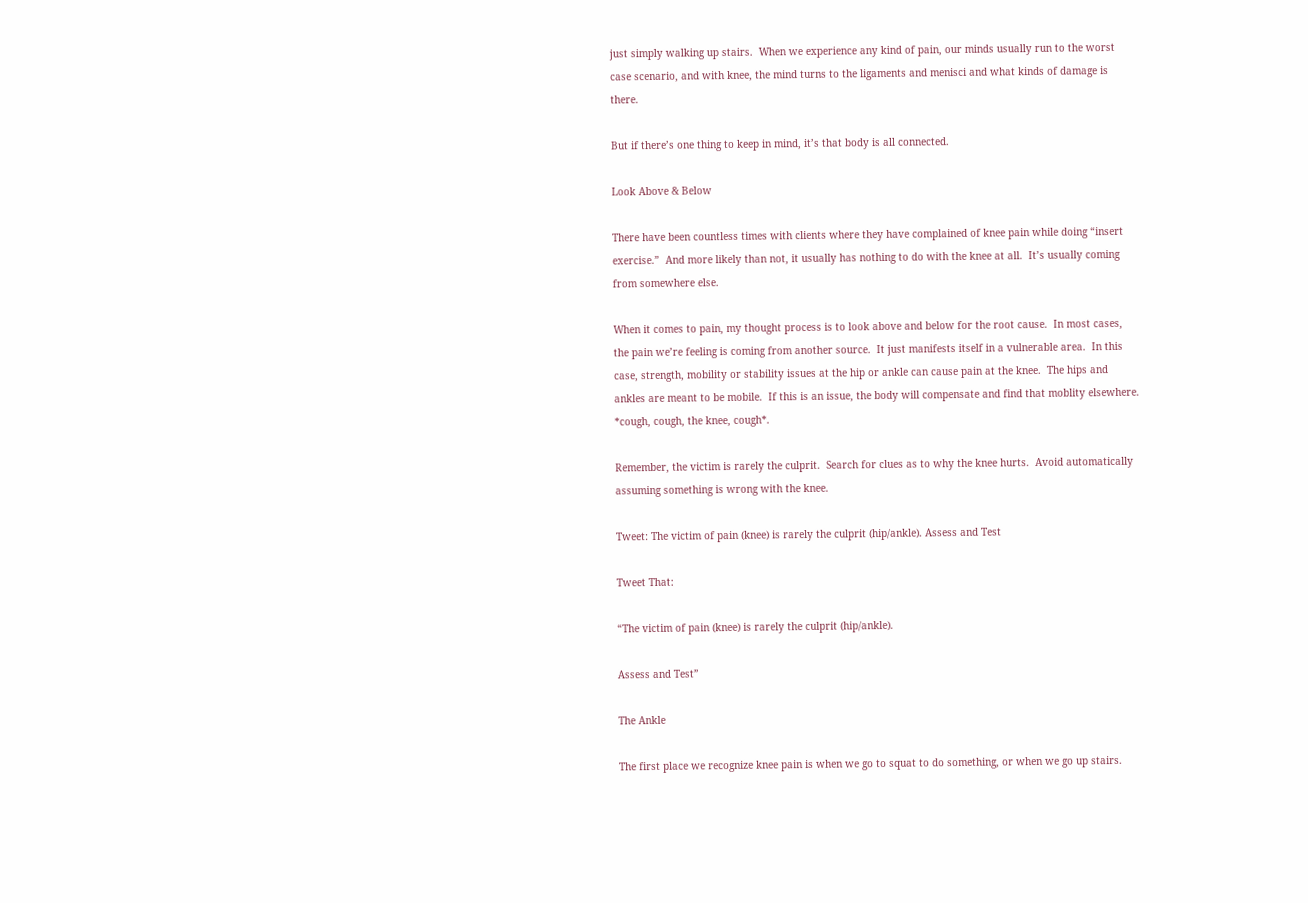just simply walking up stairs.  When we experience any kind of pain, our minds usually run to the worst case scenario, and with knee, the mind turns to the ligaments and menisci and what kinds of damage is there.

But if there’s one thing to keep in mind, it’s that body is all connected.

Look Above & Below

There have been countless times with clients where they have complained of knee pain while doing “insert exercise.”  And more likely than not, it usually has nothing to do with the knee at all.  It’s usually coming from somewhere else.

When it comes to pain, my thought process is to look above and below for the root cause.  In most cases, the pain we’re feeling is coming from another source.  It just manifests itself in a vulnerable area.  In this case, strength, mobility or stability issues at the hip or ankle can cause pain at the knee.  The hips and ankles are meant to be mobile.  If this is an issue, the body will compensate and find that moblity elsewhere.  *cough, cough, the knee, cough*.

Remember, the victim is rarely the culprit.  Search for clues as to why the knee hurts.  Avoid automatically assuming something is wrong with the knee.

Tweet: The victim of pain (knee) is rarely the culprit (hip/ankle). Assess and Test

Tweet That:

“The victim of pain (knee) is rarely the culprit (hip/ankle).

Assess and Test”

The Ankle

The first place we recognize knee pain is when we go to squat to do something, or when we go up stairs.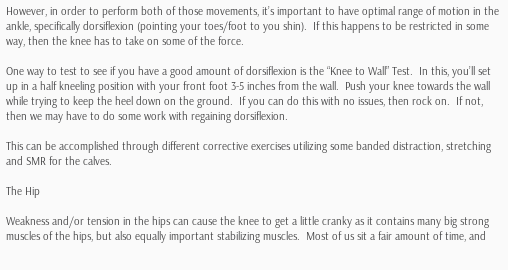However, in order to perform both of those movements, it’s important to have optimal range of motion in the ankle, specifically dorsiflexion (pointing your toes/foot to you shin).  If this happens to be restricted in some way, then the knee has to take on some of the force.

One way to test to see if you have a good amount of dorsiflexion is the “Knee to Wall” Test.  In this, you’ll set up in a half kneeling position with your front foot 3-5 inches from the wall.  Push your knee towards the wall while trying to keep the heel down on the ground.  If you can do this with no issues, then rock on.  If not, then we may have to do some work with regaining dorsiflexion.

This can be accomplished through different corrective exercises utilizing some banded distraction, stretching and SMR for the calves.

The Hip

Weakness and/or tension in the hips can cause the knee to get a little cranky as it contains many big strong muscles of the hips, but also equally important stabilizing muscles.  Most of us sit a fair amount of time, and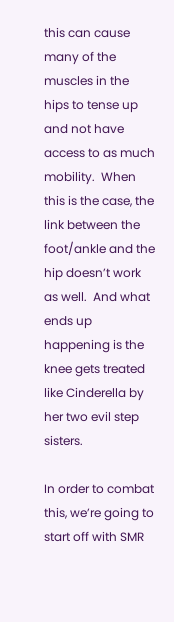this can cause many of the muscles in the hips to tense up and not have access to as much mobility.  When this is the case, the link between the foot/ankle and the hip doesn’t work as well.  And what ends up happening is the knee gets treated like Cinderella by her two evil step sisters.

In order to combat this, we’re going to start off with SMR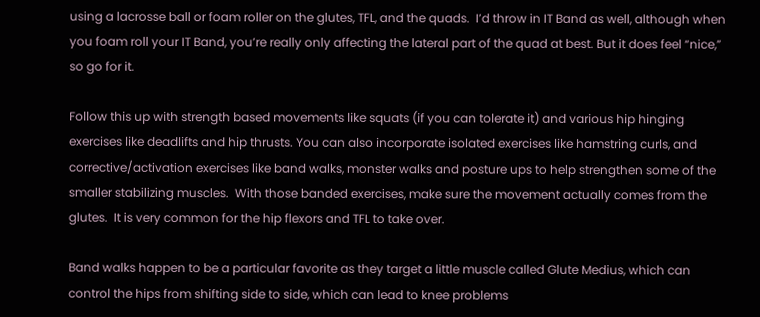using a lacrosse ball or foam roller on the glutes, TFL, and the quads.  I’d throw in IT Band as well, although when you foam roll your IT Band, you’re really only affecting the lateral part of the quad at best. But it does feel “nice,” so go for it.

Follow this up with strength based movements like squats (if you can tolerate it) and various hip hinging exercises like deadlifts and hip thrusts. You can also incorporate isolated exercises like hamstring curls, and corrective/activation exercises like band walks, monster walks and posture ups to help strengthen some of the smaller stabilizing muscles.  With those banded exercises, make sure the movement actually comes from the glutes.  It is very common for the hip flexors and TFL to take over.

Band walks happen to be a particular favorite as they target a little muscle called Glute Medius, which can control the hips from shifting side to side, which can lead to knee problems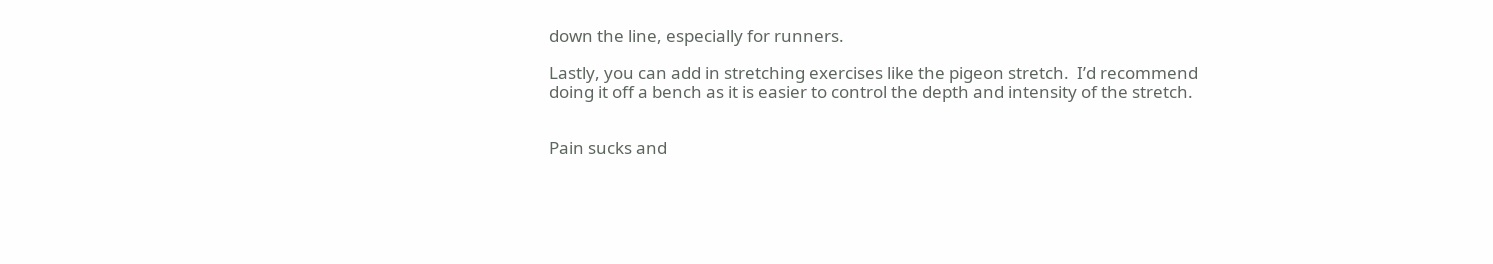down the line, especially for runners.

Lastly, you can add in stretching exercises like the pigeon stretch.  I’d recommend doing it off a bench as it is easier to control the depth and intensity of the stretch.


Pain sucks and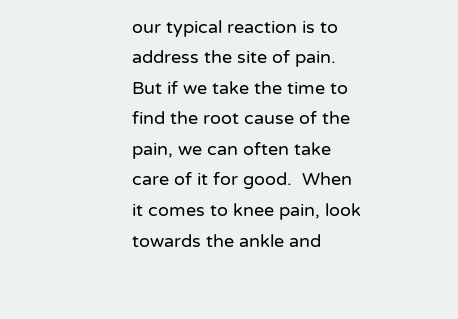our typical reaction is to address the site of pain.  But if we take the time to find the root cause of the pain, we can often take care of it for good.  When it comes to knee pain, look towards the ankle and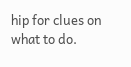hip for clues on what to do.